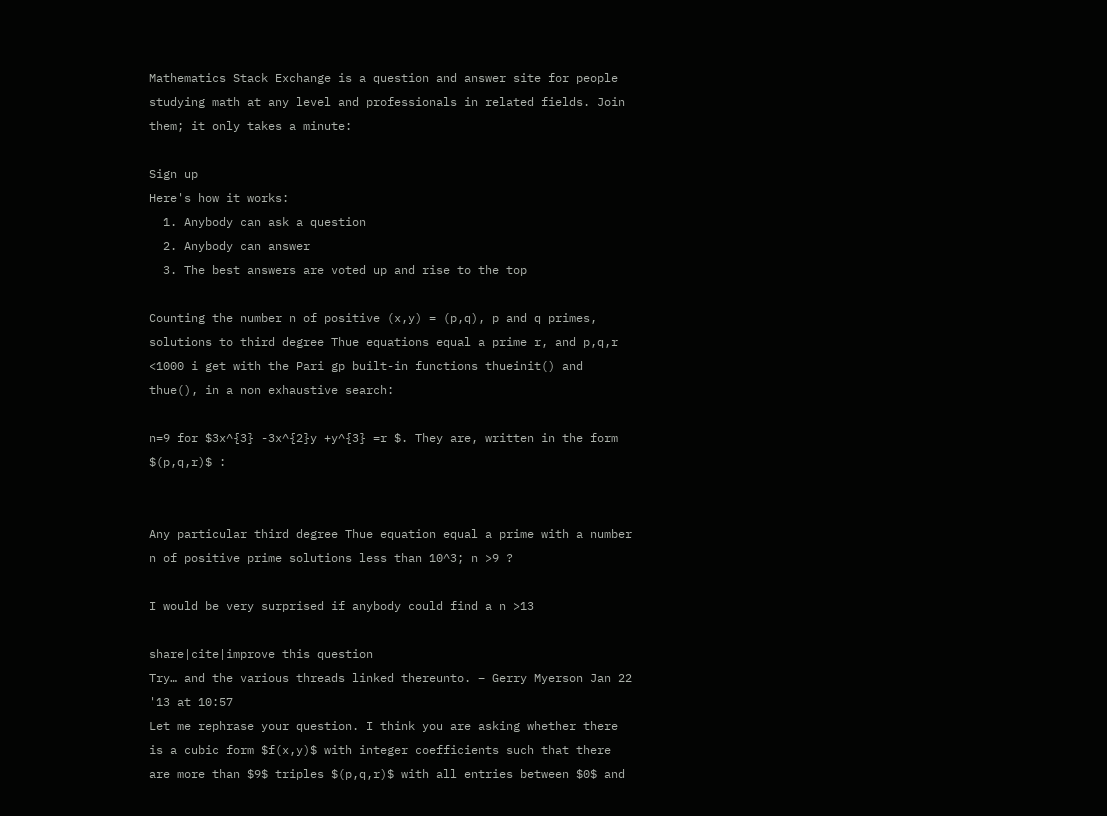Mathematics Stack Exchange is a question and answer site for people studying math at any level and professionals in related fields. Join them; it only takes a minute:

Sign up
Here's how it works:
  1. Anybody can ask a question
  2. Anybody can answer
  3. The best answers are voted up and rise to the top

Counting the number n of positive (x,y) = (p,q), p and q primes, solutions to third degree Thue equations equal a prime r, and p,q,r <1000 i get with the Pari gp built-in functions thueinit() and thue(), in a non exhaustive search:

n=9 for $3x^{3} -3x^{2}y +y^{3} =r $. They are, written in the form $(p,q,r)$ :


Any particular third degree Thue equation equal a prime with a number n of positive prime solutions less than 10^3; n >9 ?

I would be very surprised if anybody could find a n >13

share|cite|improve this question
Try… and the various threads linked thereunto. – Gerry Myerson Jan 22 '13 at 10:57
Let me rephrase your question. I think you are asking whether there is a cubic form $f(x,y)$ with integer coefficients such that there are more than $9$ triples $(p,q,r)$ with all entries between $0$ and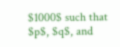$1000$ such that $p$, $q$, and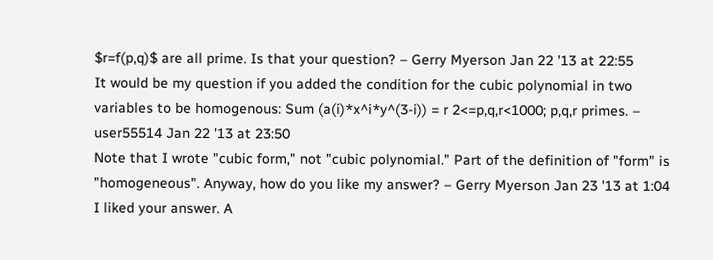$r=f(p,q)$ are all prime. Is that your question? – Gerry Myerson Jan 22 '13 at 22:55
It would be my question if you added the condition for the cubic polynomial in two variables to be homogenous: Sum (a(i)*x^i*y^(3-i)) = r 2<=p,q,r<1000; p,q,r primes. – user55514 Jan 22 '13 at 23:50
Note that I wrote "cubic form," not "cubic polynomial." Part of the definition of "form" is "homogeneous". Anyway, how do you like my answer? – Gerry Myerson Jan 23 '13 at 1:04
I liked your answer. A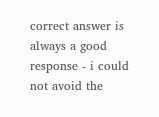correct answer is always a good response - i could not avoid the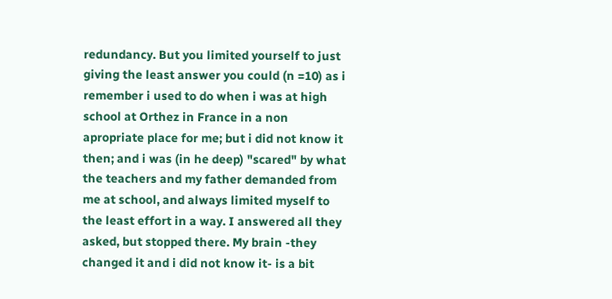redundancy. But you limited yourself to just giving the least answer you could (n =10) as i remember i used to do when i was at high school at Orthez in France in a non apropriate place for me; but i did not know it then; and i was (in he deep) "scared" by what the teachers and my father demanded from me at school, and always limited myself to the least effort in a way. I answered all they asked, but stopped there. My brain -they changed it and i did not know it- is a bit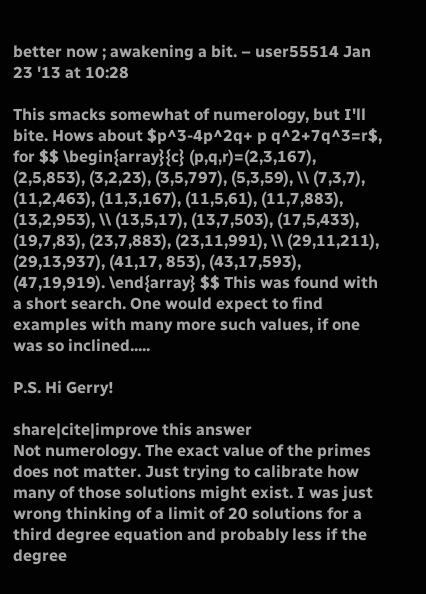better now ; awakening a bit. – user55514 Jan 23 '13 at 10:28

This smacks somewhat of numerology, but I'll bite. Hows about $p^3-4p^2q+ p q^2+7q^3=r$, for $$ \begin{array}{c} (p,q,r)=(2,3,167), (2,5,853), (3,2,23), (3,5,797), (5,3,59), \\ (7,3,7), (11,2,463), (11,3,167), (11,5,61), (11,7,883), (13,2,953), \\ (13,5,17), (13,7,503), (17,5,433), (19,7,83), (23,7,883), (23,11,991), \\ (29,11,211), (29,13,937), (41,17, 853), (43,17,593), (47,19,919). \end{array} $$ This was found with a short search. One would expect to find examples with many more such values, if one was so inclined.....

P.S. Hi Gerry!

share|cite|improve this answer
Not numerology. The exact value of the primes does not matter. Just trying to calibrate how many of those solutions might exist. I was just wrong thinking of a limit of 20 solutions for a third degree equation and probably less if the degree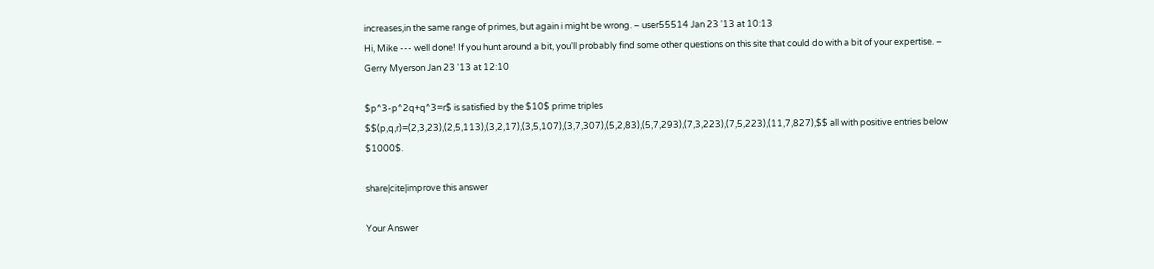increases,in the same range of primes, but again i might be wrong. – user55514 Jan 23 '13 at 10:13
Hi, Mike --- well done! If you hunt around a bit, you'll probably find some other questions on this site that could do with a bit of your expertise. – Gerry Myerson Jan 23 '13 at 12:10

$p^3-p^2q+q^3=r$ is satisfied by the $10$ prime triples $$(p,q,r)=(2,3,23),(2,5,113),(3,2,17),(3,5,107),(3,7,307),(5,2,83),(5,7,293),(7,3,223),(7,5,223),(11,7,827),$$ all with positive entries below $1000$.

share|cite|improve this answer

Your Answer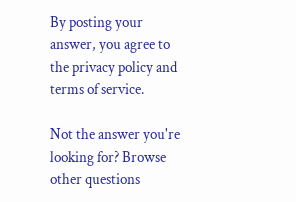By posting your answer, you agree to the privacy policy and terms of service.

Not the answer you're looking for? Browse other questions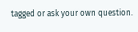tagged or ask your own question.